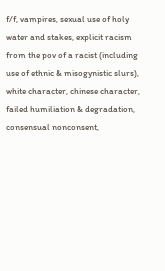f/f, vampires, sexual use of holy water and stakes, explicit racism from the pov of a racist (including use of ethnic & misogynistic slurs), white character, chinese character, failed humiliation & degradation, consensual nonconsent,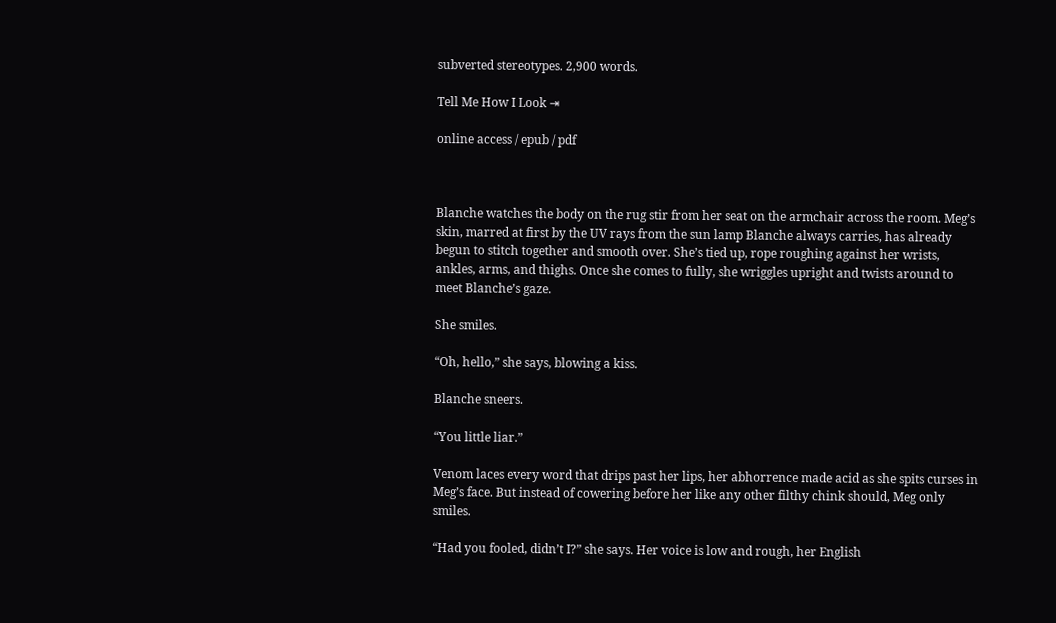subverted stereotypes. 2,900 words.

Tell Me How I Look ⇥

online access / epub / pdf



Blanche watches the body on the rug stir from her seat on the armchair across the room. Meg’s skin, marred at first by the UV rays from the sun lamp Blanche always carries, has already begun to stitch together and smooth over. She’s tied up, rope roughing against her wrists, ankles, arms, and thighs. Once she comes to fully, she wriggles upright and twists around to meet Blanche’s gaze.

She smiles.

“Oh, hello,” she says, blowing a kiss.

Blanche sneers.

“You little liar.”

Venom laces every word that drips past her lips, her abhorrence made acid as she spits curses in Meg’s face. But instead of cowering before her like any other filthy chink should, Meg only smiles.

“Had you fooled, didn’t I?” she says. Her voice is low and rough, her English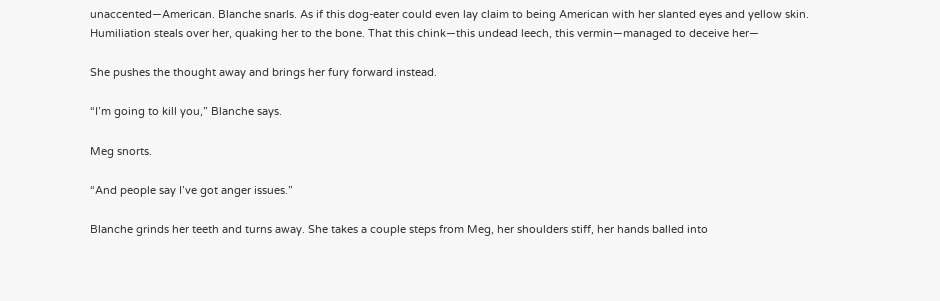unaccented—American. Blanche snarls. As if this dog-eater could even lay claim to being American with her slanted eyes and yellow skin. Humiliation steals over her, quaking her to the bone. That this chink—this undead leech, this vermin—managed to deceive her—

She pushes the thought away and brings her fury forward instead.

“I’m going to kill you,” Blanche says.

Meg snorts.

“And people say I’ve got anger issues.”

Blanche grinds her teeth and turns away. She takes a couple steps from Meg, her shoulders stiff, her hands balled into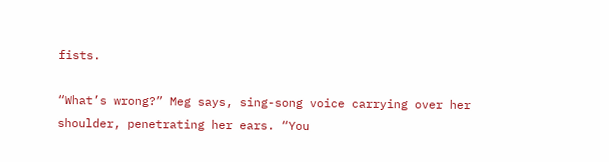fists.

“What’s wrong?” Meg says, sing-song voice carrying over her shoulder, penetrating her ears. “You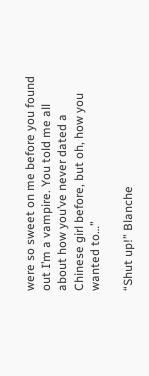were so sweet on me before you found out I’m a vampire. You told me all about how you’ve never dated a Chinese girl before, but oh, how you wanted to…”

“Shut up!” Blanche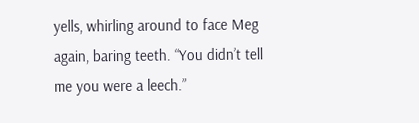yells, whirling around to face Meg again, baring teeth. “You didn’t tell me you were a leech.”